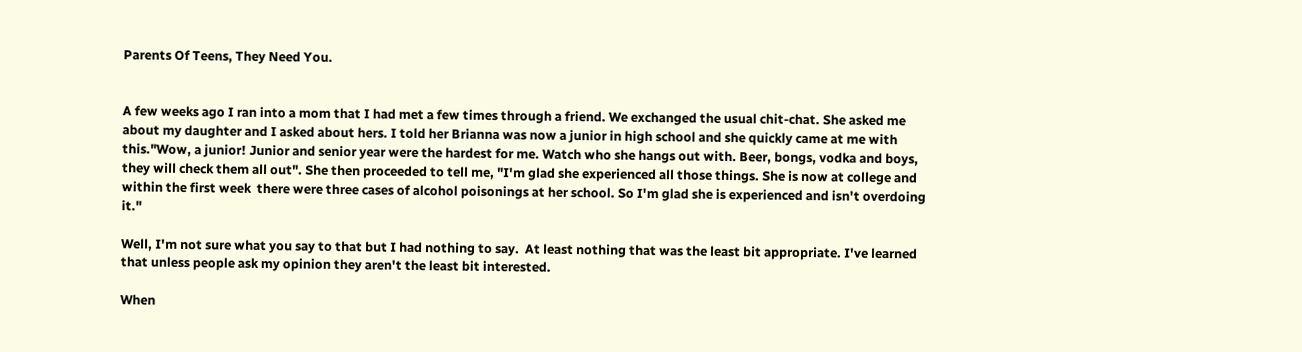Parents Of Teens, They Need You.


A few weeks ago I ran into a mom that I had met a few times through a friend. We exchanged the usual chit-chat. She asked me about my daughter and I asked about hers. I told her Brianna was now a junior in high school and she quickly came at me with this."Wow, a junior! Junior and senior year were the hardest for me. Watch who she hangs out with. Beer, bongs, vodka and boys, they will check them all out". She then proceeded to tell me, "I'm glad she experienced all those things. She is now at college and within the first week  there were three cases of alcohol poisonings at her school. So I'm glad she is experienced and isn't overdoing it."

Well, I'm not sure what you say to that but I had nothing to say.  At least nothing that was the least bit appropriate. I've learned that unless people ask my opinion they aren't the least bit interested.

When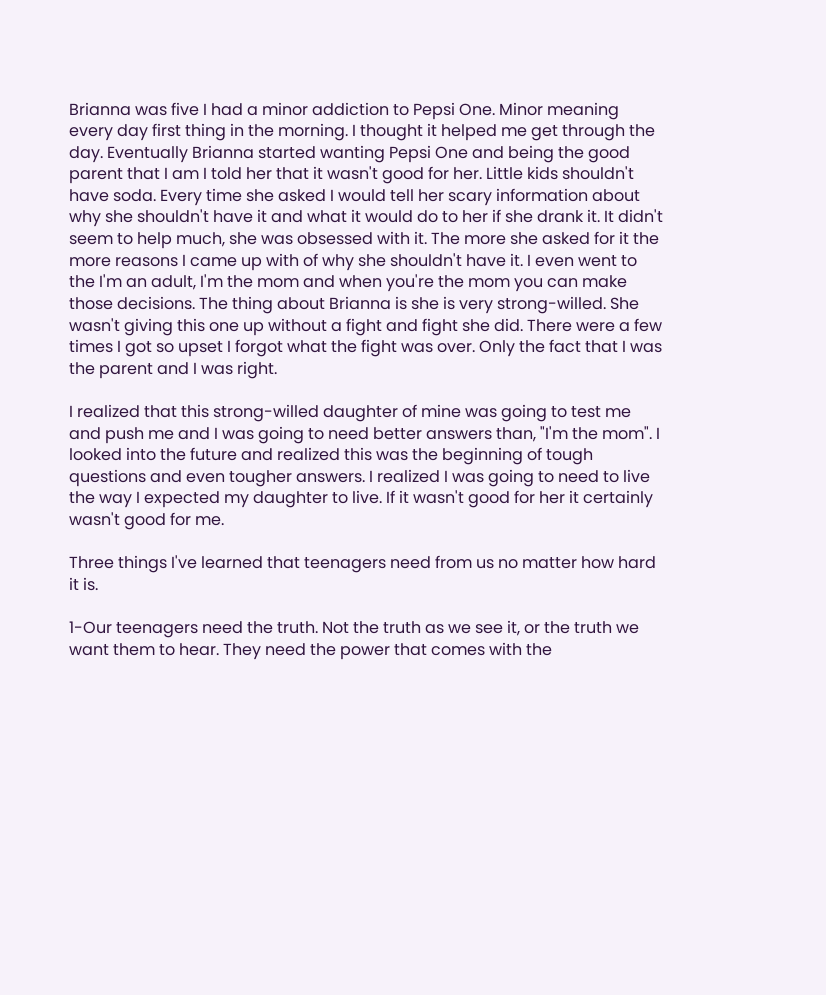Brianna was five I had a minor addiction to Pepsi One. Minor meaning every day first thing in the morning. I thought it helped me get through the day. Eventually Brianna started wanting Pepsi One and being the good parent that I am I told her that it wasn't good for her. Little kids shouldn't have soda. Every time she asked I would tell her scary information about why she shouldn't have it and what it would do to her if she drank it. It didn't seem to help much, she was obsessed with it. The more she asked for it the more reasons I came up with of why she shouldn't have it. I even went to the I'm an adult, I'm the mom and when you're the mom you can make those decisions. The thing about Brianna is she is very strong-willed. She wasn't giving this one up without a fight and fight she did. There were a few times I got so upset I forgot what the fight was over. Only the fact that I was the parent and I was right.

I realized that this strong-willed daughter of mine was going to test me and push me and I was going to need better answers than, "I'm the mom". I looked into the future and realized this was the beginning of tough questions and even tougher answers. I realized I was going to need to live the way I expected my daughter to live. If it wasn't good for her it certainly wasn't good for me.

Three things I've learned that teenagers need from us no matter how hard it is.

1-Our teenagers need the truth. Not the truth as we see it, or the truth we want them to hear. They need the power that comes with the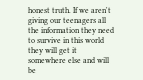honest truth. If we aren't giving our teenagers all the information they need to survive in this world they will get it somewhere else and will be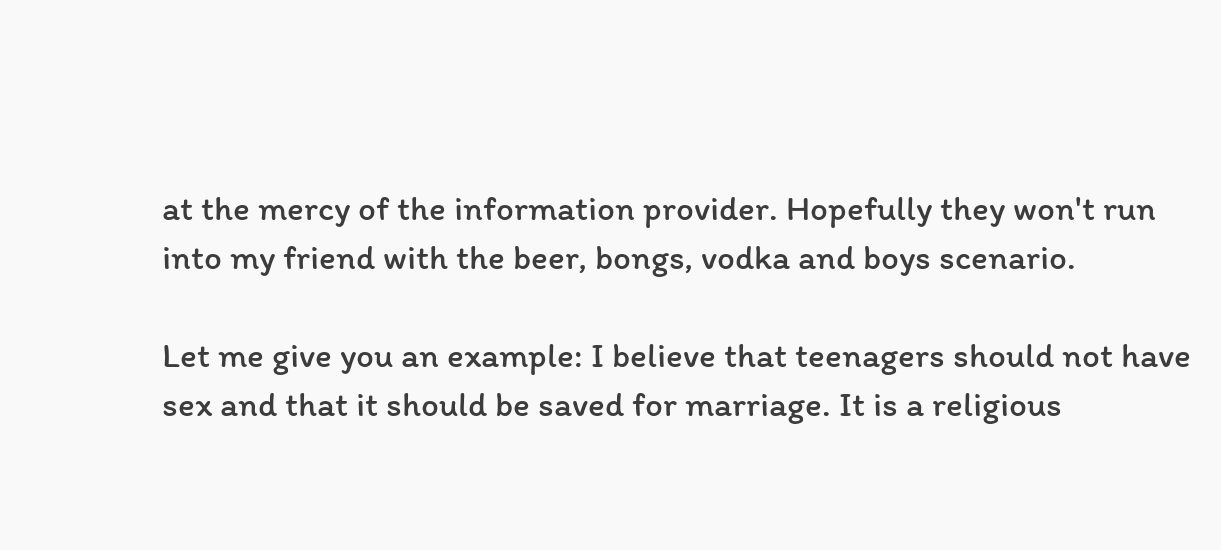at the mercy of the information provider. Hopefully they won't run into my friend with the beer, bongs, vodka and boys scenario.

Let me give you an example: I believe that teenagers should not have sex and that it should be saved for marriage. It is a religious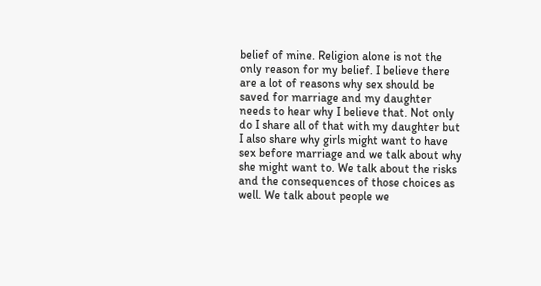belief of mine. Religion alone is not the only reason for my belief. I believe there are a lot of reasons why sex should be saved for marriage and my daughter needs to hear why I believe that. Not only do I share all of that with my daughter but I also share why girls might want to have sex before marriage and we talk about why she might want to. We talk about the risks and the consequences of those choices as well. We talk about people we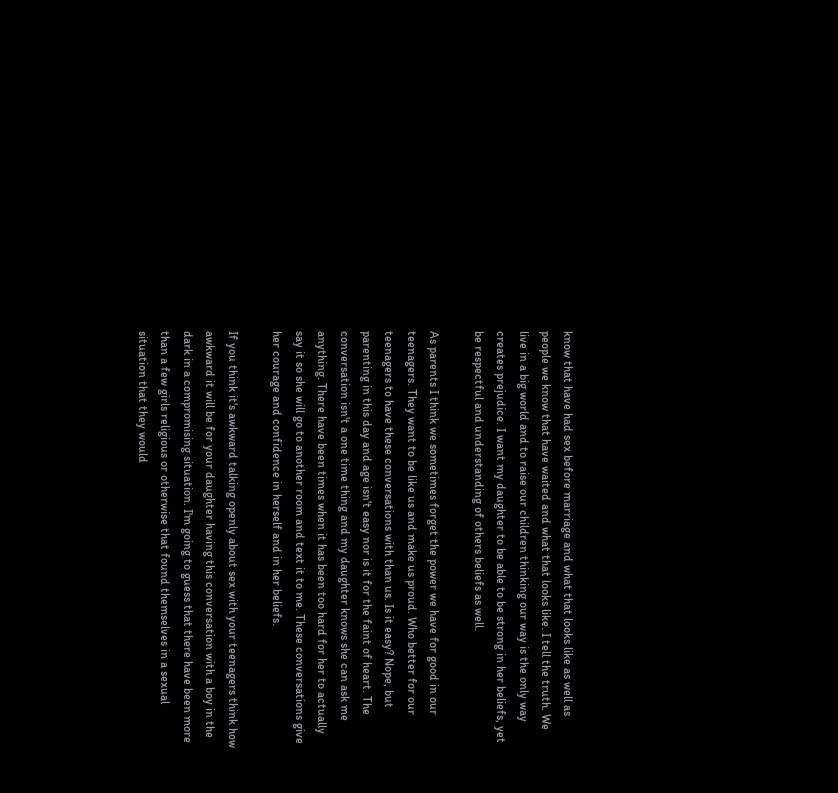know that have had sex before marriage and what that looks like as well as people we know that have waited and what that looks like. I tell the truth. We live in a big world and to raise our children thinking our way is the only way creates prejudice. I want my daughter to be able to be strong in her beliefs, yet be respectful and understanding of others beliefs as well.

As parents I think we sometimes forget the power we have for good in our teenagers. They want to be like us and make us proud. Who better for our teenagers to have these conversations with than us. Is it easy? Nope, but parenting in this day and age isn't easy nor is it for the faint of heart. The conversation isn't a one time thing and my daughter knows she can ask me anything. There have been times when it has been too hard for her to actually say it so she will go to another room and text it to me. These conversations give her courage and confidence in herself and in her beliefs.

If you think it's awkward talking openly about sex with your teenagers think how awkward it will be for your daughter having this conversation with a boy in the dark in a compromising situation. I'm going to guess that there have been more than a few girls religious or otherwise that found themselves in a sexual situation that they would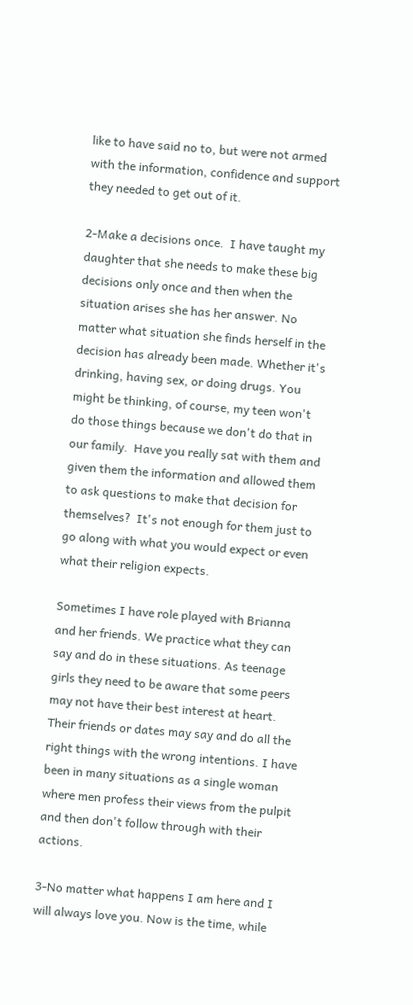like to have said no to, but were not armed with the information, confidence and support they needed to get out of it.

2-Make a decisions once.  I have taught my daughter that she needs to make these big decisions only once and then when the situation arises she has her answer. No matter what situation she finds herself in the decision has already been made. Whether it's drinking, having sex, or doing drugs. You might be thinking, of course, my teen won't do those things because we don't do that in our family.  Have you really sat with them and given them the information and allowed them to ask questions to make that decision for themselves?  It's not enough for them just to go along with what you would expect or even what their religion expects.

Sometimes I have role played with Brianna and her friends. We practice what they can say and do in these situations. As teenage girls they need to be aware that some peers may not have their best interest at heart. Their friends or dates may say and do all the right things with the wrong intentions. I have been in many situations as a single woman where men profess their views from the pulpit and then don't follow through with their actions.

3-No matter what happens I am here and I will always love you. Now is the time, while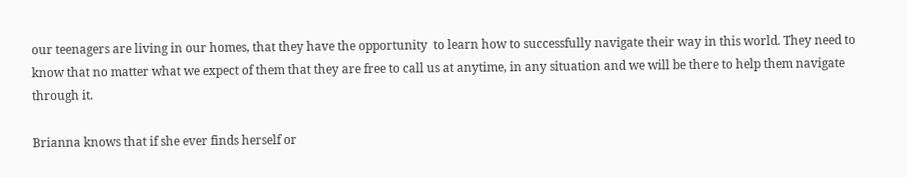our teenagers are living in our homes, that they have the opportunity  to learn how to successfully navigate their way in this world. They need to know that no matter what we expect of them that they are free to call us at anytime, in any situation and we will be there to help them navigate through it.

Brianna knows that if she ever finds herself or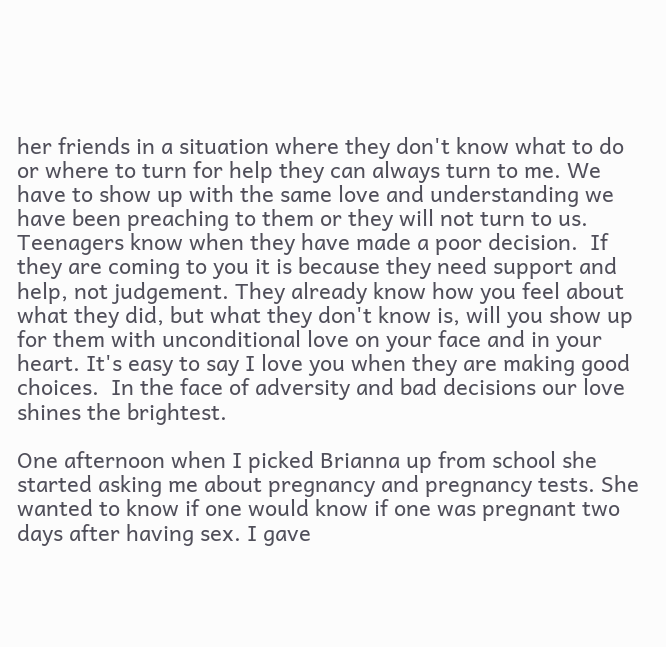her friends in a situation where they don't know what to do or where to turn for help they can always turn to me. We have to show up with the same love and understanding we have been preaching to them or they will not turn to us.  Teenagers know when they have made a poor decision.  If they are coming to you it is because they need support and help, not judgement. They already know how you feel about what they did, but what they don't know is, will you show up for them with unconditional love on your face and in your heart. It's easy to say I love you when they are making good choices.  In the face of adversity and bad decisions our love shines the brightest.

One afternoon when I picked Brianna up from school she started asking me about pregnancy and pregnancy tests. She wanted to know if one would know if one was pregnant two days after having sex. I gave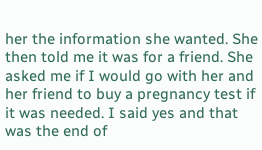her the information she wanted. She then told me it was for a friend. She asked me if I would go with her and her friend to buy a pregnancy test if it was needed. I said yes and that was the end of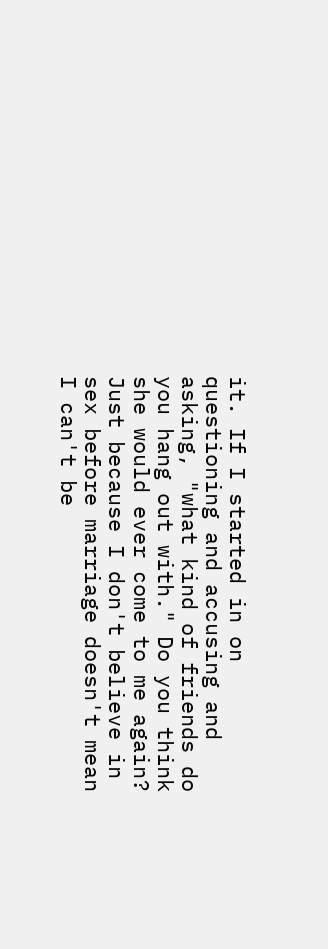it. If I started in on questioning and accusing and asking, "what kind of friends do you hang out with." Do you think she would ever come to me again?  Just because I don't believe in sex before marriage doesn't mean I can't be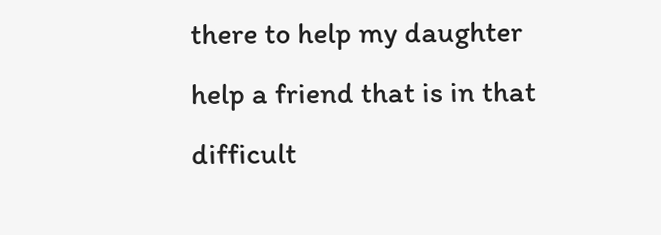there to help my daughter help a friend that is in that difficult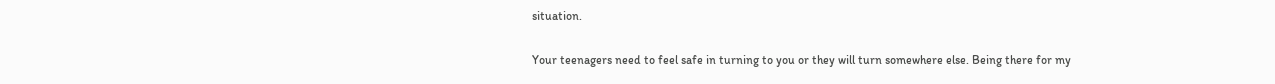situation.

Your teenagers need to feel safe in turning to you or they will turn somewhere else. Being there for my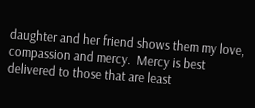daughter and her friend shows them my love, compassion and mercy.  Mercy is best delivered to those that are least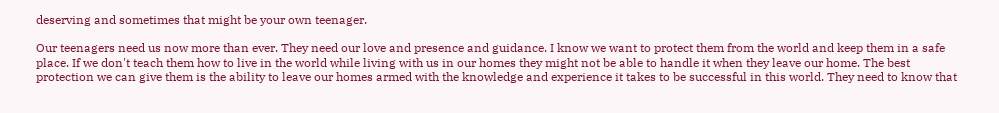deserving and sometimes that might be your own teenager.

Our teenagers need us now more than ever. They need our love and presence and guidance. I know we want to protect them from the world and keep them in a safe place. If we don't teach them how to live in the world while living with us in our homes they might not be able to handle it when they leave our home. The best protection we can give them is the ability to leave our homes armed with the knowledge and experience it takes to be successful in this world. They need to know that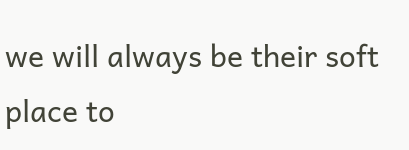we will always be their soft place to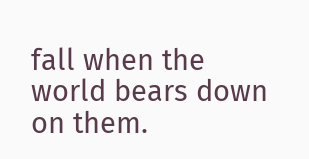fall when the world bears down on them.